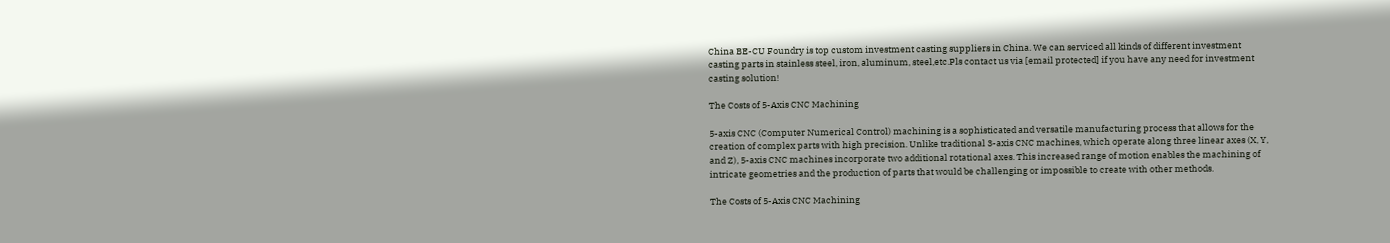China BE-CU Foundry is top custom investment casting suppliers in China. We can serviced all kinds of different investment casting parts in stainless steel, iron, aluminum, steel,etc.Pls contact us via [email protected] if you have any need for investment casting solution!

The Costs of 5-Axis CNC Machining

5-axis CNC (Computer Numerical Control) machining is a sophisticated and versatile manufacturing process that allows for the creation of complex parts with high precision. Unlike traditional 3-axis CNC machines, which operate along three linear axes (X, Y, and Z), 5-axis CNC machines incorporate two additional rotational axes. This increased range of motion enables the machining of intricate geometries and the production of parts that would be challenging or impossible to create with other methods.

The Costs of 5-Axis CNC Machining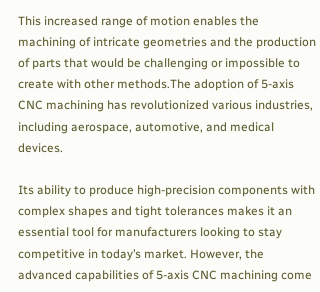This increased range of motion enables the machining of intricate geometries and the production of parts that would be challenging or impossible to create with other methods.The adoption of 5-axis CNC machining has revolutionized various industries, including aerospace, automotive, and medical devices.

Its ability to produce high-precision components with complex shapes and tight tolerances makes it an essential tool for manufacturers looking to stay competitive in today’s market. However, the advanced capabilities of 5-axis CNC machining come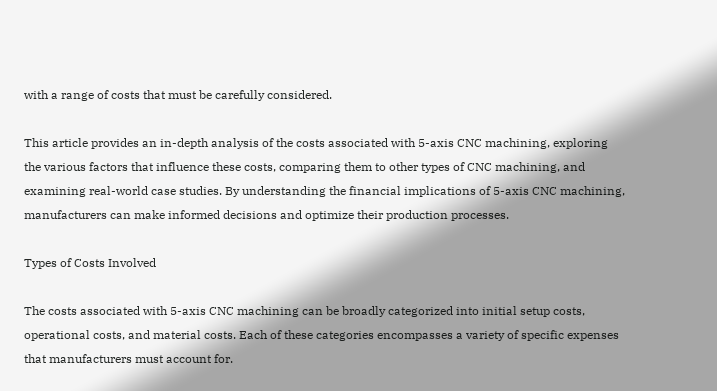with a range of costs that must be carefully considered.

This article provides an in-depth analysis of the costs associated with 5-axis CNC machining, exploring the various factors that influence these costs, comparing them to other types of CNC machining, and examining real-world case studies. By understanding the financial implications of 5-axis CNC machining, manufacturers can make informed decisions and optimize their production processes.

Types of Costs Involved

The costs associated with 5-axis CNC machining can be broadly categorized into initial setup costs, operational costs, and material costs. Each of these categories encompasses a variety of specific expenses that manufacturers must account for.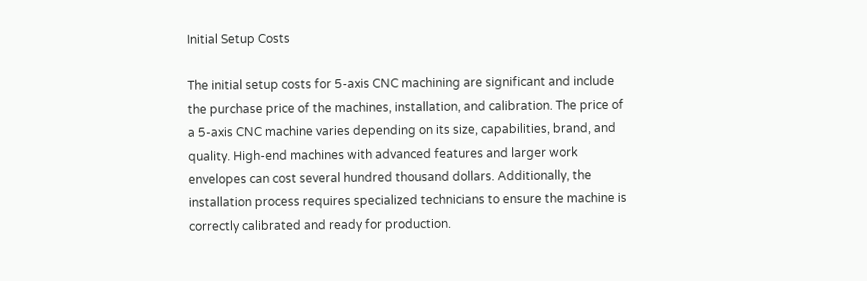Initial Setup Costs

The initial setup costs for 5-axis CNC machining are significant and include the purchase price of the machines, installation, and calibration. The price of a 5-axis CNC machine varies depending on its size, capabilities, brand, and quality. High-end machines with advanced features and larger work envelopes can cost several hundred thousand dollars. Additionally, the installation process requires specialized technicians to ensure the machine is correctly calibrated and ready for production.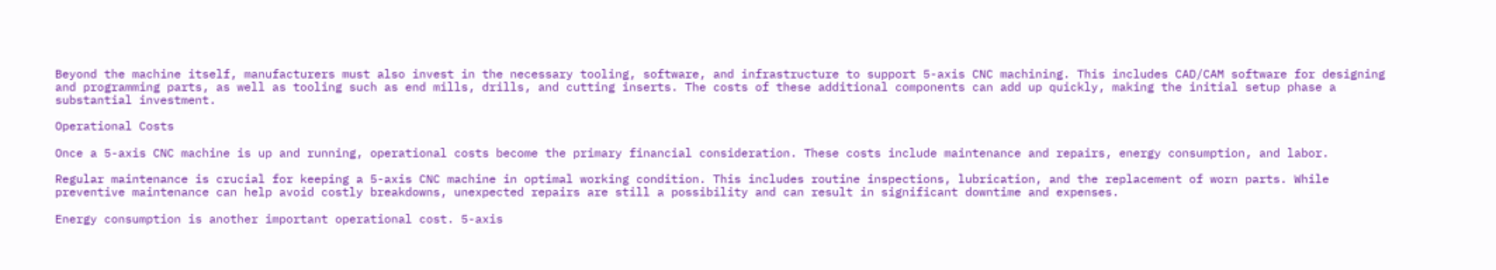Beyond the machine itself, manufacturers must also invest in the necessary tooling, software, and infrastructure to support 5-axis CNC machining. This includes CAD/CAM software for designing and programming parts, as well as tooling such as end mills, drills, and cutting inserts. The costs of these additional components can add up quickly, making the initial setup phase a substantial investment.

Operational Costs

Once a 5-axis CNC machine is up and running, operational costs become the primary financial consideration. These costs include maintenance and repairs, energy consumption, and labor.

Regular maintenance is crucial for keeping a 5-axis CNC machine in optimal working condition. This includes routine inspections, lubrication, and the replacement of worn parts. While preventive maintenance can help avoid costly breakdowns, unexpected repairs are still a possibility and can result in significant downtime and expenses.

Energy consumption is another important operational cost. 5-axis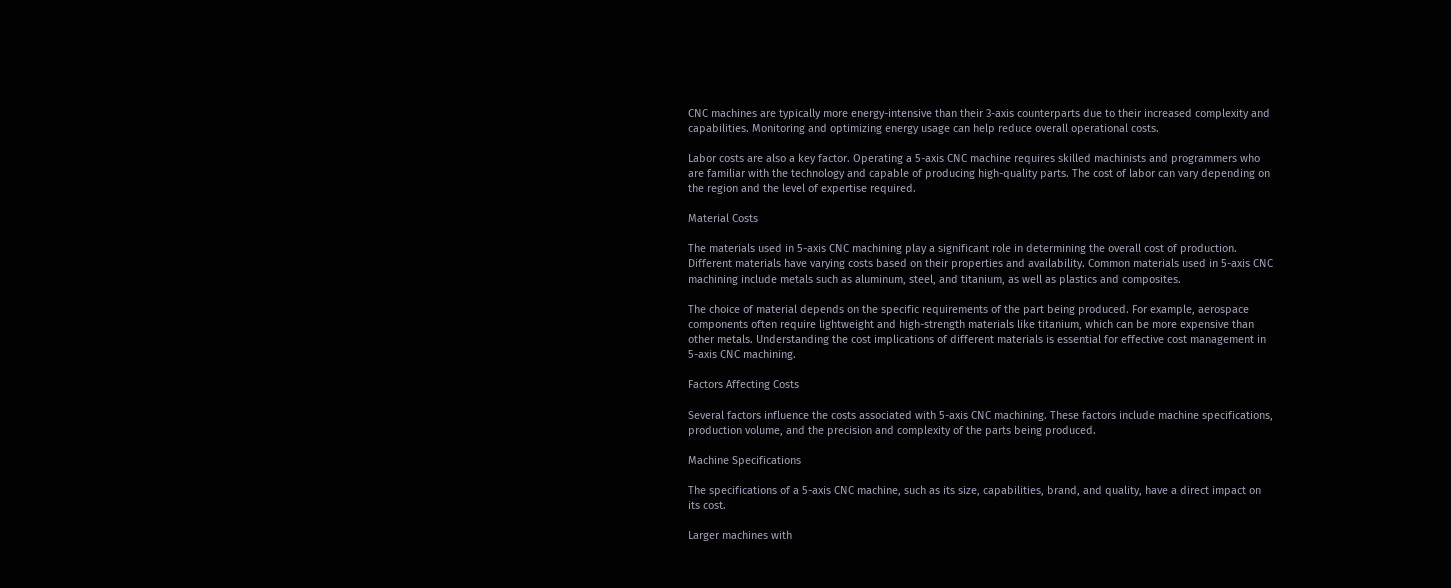CNC machines are typically more energy-intensive than their 3-axis counterparts due to their increased complexity and capabilities. Monitoring and optimizing energy usage can help reduce overall operational costs.

Labor costs are also a key factor. Operating a 5-axis CNC machine requires skilled machinists and programmers who are familiar with the technology and capable of producing high-quality parts. The cost of labor can vary depending on the region and the level of expertise required.

Material Costs

The materials used in 5-axis CNC machining play a significant role in determining the overall cost of production. Different materials have varying costs based on their properties and availability. Common materials used in 5-axis CNC machining include metals such as aluminum, steel, and titanium, as well as plastics and composites.

The choice of material depends on the specific requirements of the part being produced. For example, aerospace components often require lightweight and high-strength materials like titanium, which can be more expensive than other metals. Understanding the cost implications of different materials is essential for effective cost management in 5-axis CNC machining.

Factors Affecting Costs

Several factors influence the costs associated with 5-axis CNC machining. These factors include machine specifications, production volume, and the precision and complexity of the parts being produced.

Machine Specifications

The specifications of a 5-axis CNC machine, such as its size, capabilities, brand, and quality, have a direct impact on its cost.

Larger machines with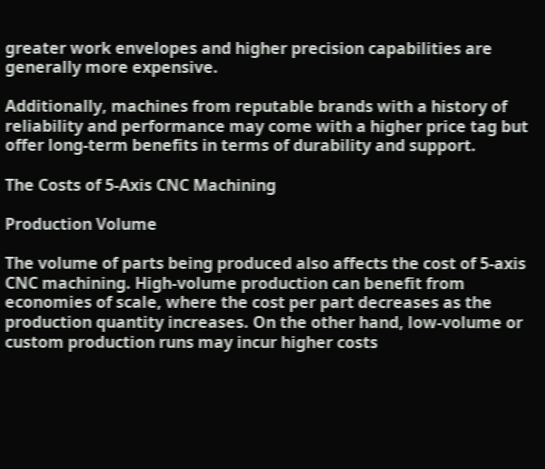greater work envelopes and higher precision capabilities are generally more expensive.

Additionally, machines from reputable brands with a history of reliability and performance may come with a higher price tag but offer long-term benefits in terms of durability and support.

The Costs of 5-Axis CNC Machining

Production Volume

The volume of parts being produced also affects the cost of 5-axis CNC machining. High-volume production can benefit from economies of scale, where the cost per part decreases as the production quantity increases. On the other hand, low-volume or custom production runs may incur higher costs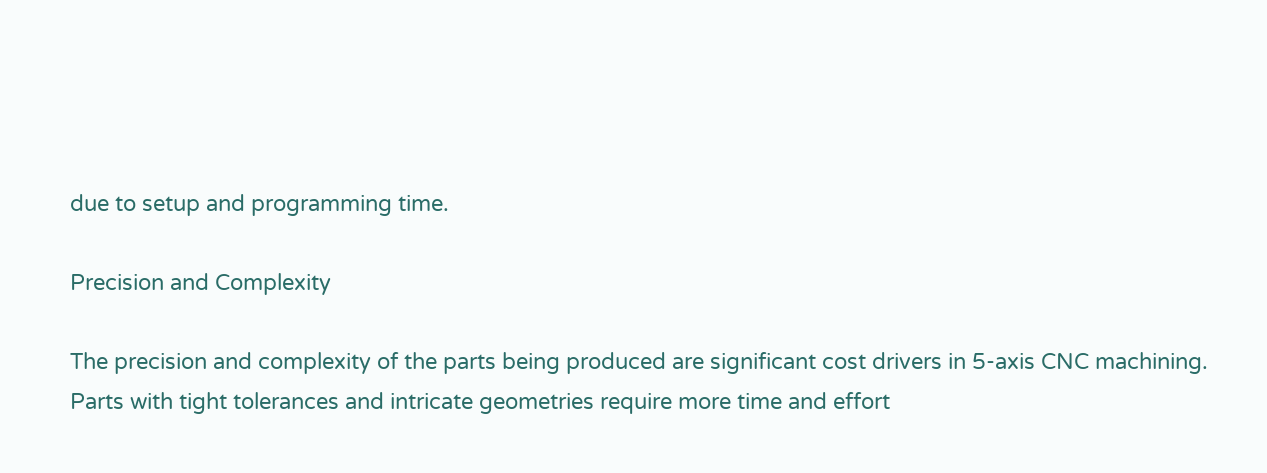due to setup and programming time.

Precision and Complexity

The precision and complexity of the parts being produced are significant cost drivers in 5-axis CNC machining. Parts with tight tolerances and intricate geometries require more time and effort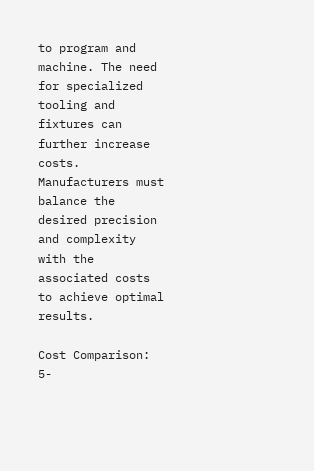to program and machine. The need for specialized tooling and fixtures can further increase costs. Manufacturers must balance the desired precision and complexity with the associated costs to achieve optimal results.

Cost Comparison: 5-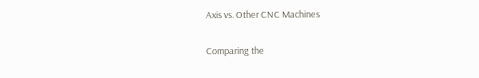Axis vs. Other CNC Machines

Comparing the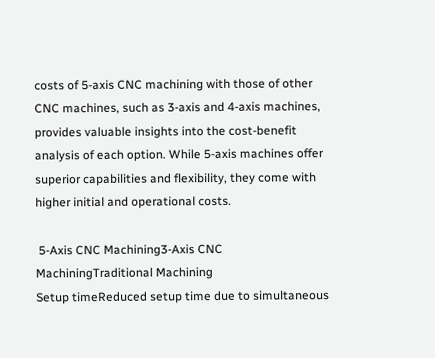costs of 5-axis CNC machining with those of other CNC machines, such as 3-axis and 4-axis machines, provides valuable insights into the cost-benefit analysis of each option. While 5-axis machines offer superior capabilities and flexibility, they come with higher initial and operational costs.

 5-Axis CNC Machining3-Axis CNC MachiningTraditional Machining
Setup timeReduced setup time due to simultaneous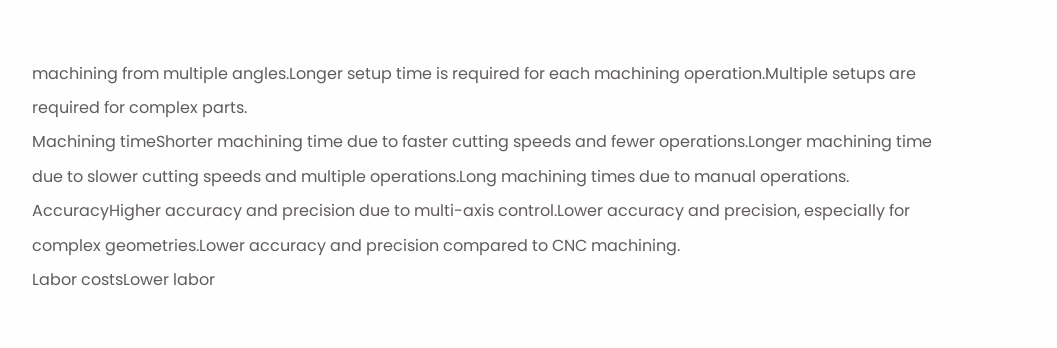machining from multiple angles.Longer setup time is required for each machining operation.Multiple setups are required for complex parts.
Machining timeShorter machining time due to faster cutting speeds and fewer operations.Longer machining time due to slower cutting speeds and multiple operations.Long machining times due to manual operations.
AccuracyHigher accuracy and precision due to multi-axis control.Lower accuracy and precision, especially for complex geometries.Lower accuracy and precision compared to CNC machining.
Labor costsLower labor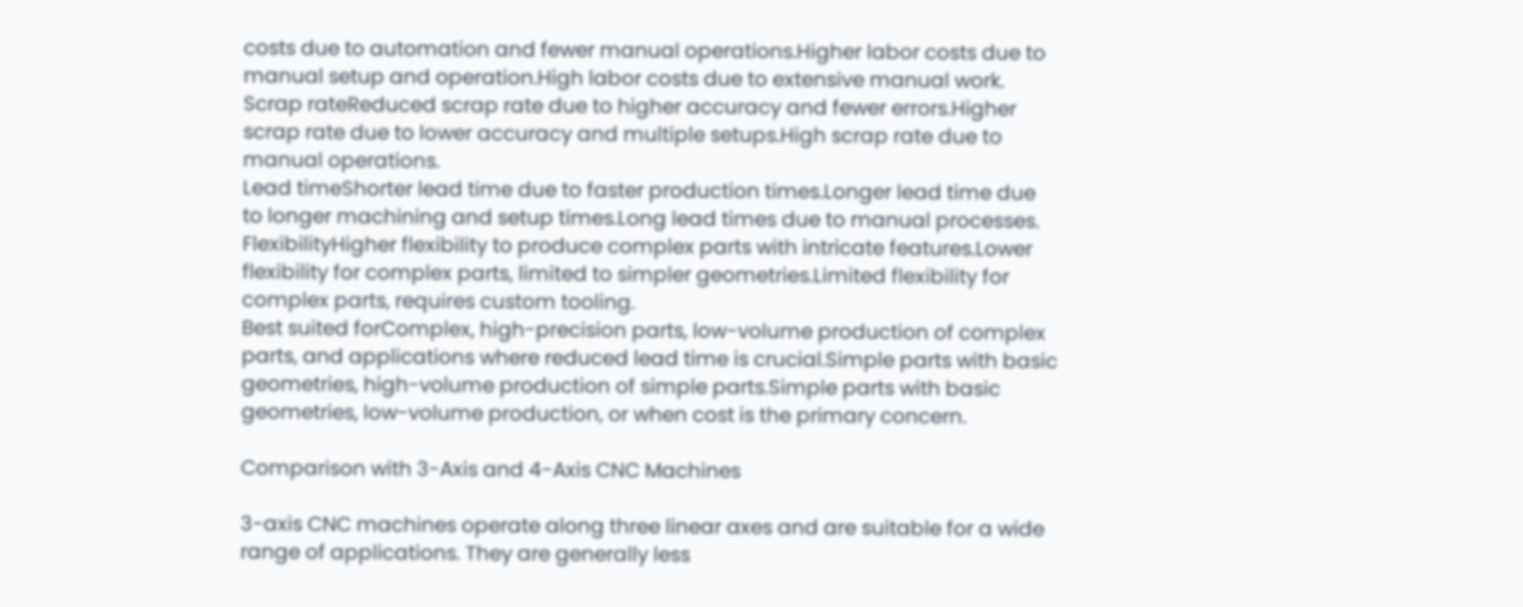costs due to automation and fewer manual operations.Higher labor costs due to manual setup and operation.High labor costs due to extensive manual work.
Scrap rateReduced scrap rate due to higher accuracy and fewer errors.Higher scrap rate due to lower accuracy and multiple setups.High scrap rate due to manual operations.
Lead timeShorter lead time due to faster production times.Longer lead time due to longer machining and setup times.Long lead times due to manual processes.
FlexibilityHigher flexibility to produce complex parts with intricate features.Lower flexibility for complex parts, limited to simpler geometries.Limited flexibility for complex parts, requires custom tooling.
Best suited forComplex, high-precision parts, low-volume production of complex parts, and applications where reduced lead time is crucial.Simple parts with basic geometries, high-volume production of simple parts.Simple parts with basic geometries, low-volume production, or when cost is the primary concern.

Comparison with 3-Axis and 4-Axis CNC Machines

3-axis CNC machines operate along three linear axes and are suitable for a wide range of applications. They are generally less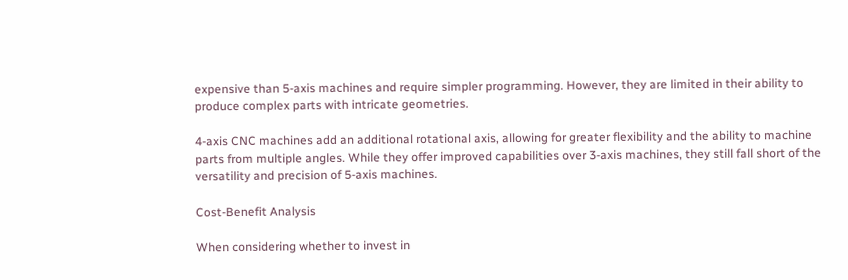expensive than 5-axis machines and require simpler programming. However, they are limited in their ability to produce complex parts with intricate geometries.

4-axis CNC machines add an additional rotational axis, allowing for greater flexibility and the ability to machine parts from multiple angles. While they offer improved capabilities over 3-axis machines, they still fall short of the versatility and precision of 5-axis machines.

Cost-Benefit Analysis

When considering whether to invest in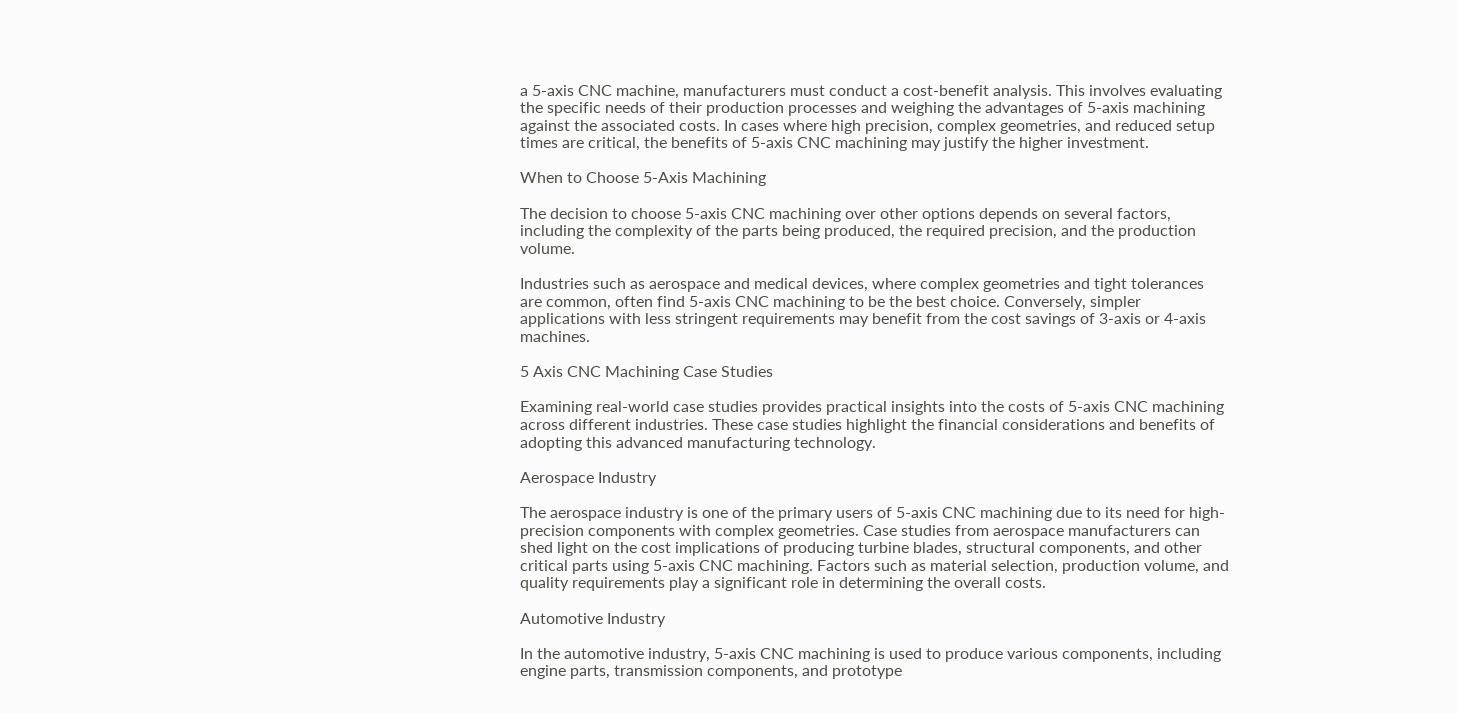a 5-axis CNC machine, manufacturers must conduct a cost-benefit analysis. This involves evaluating the specific needs of their production processes and weighing the advantages of 5-axis machining against the associated costs. In cases where high precision, complex geometries, and reduced setup times are critical, the benefits of 5-axis CNC machining may justify the higher investment.

When to Choose 5-Axis Machining

The decision to choose 5-axis CNC machining over other options depends on several factors, including the complexity of the parts being produced, the required precision, and the production volume.

Industries such as aerospace and medical devices, where complex geometries and tight tolerances are common, often find 5-axis CNC machining to be the best choice. Conversely, simpler applications with less stringent requirements may benefit from the cost savings of 3-axis or 4-axis machines.

5 Axis CNC Machining Case Studies

Examining real-world case studies provides practical insights into the costs of 5-axis CNC machining across different industries. These case studies highlight the financial considerations and benefits of adopting this advanced manufacturing technology.

Aerospace Industry

The aerospace industry is one of the primary users of 5-axis CNC machining due to its need for high-precision components with complex geometries. Case studies from aerospace manufacturers can shed light on the cost implications of producing turbine blades, structural components, and other critical parts using 5-axis CNC machining. Factors such as material selection, production volume, and quality requirements play a significant role in determining the overall costs.

Automotive Industry

In the automotive industry, 5-axis CNC machining is used to produce various components, including engine parts, transmission components, and prototype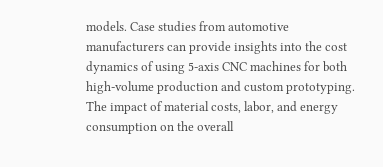models. Case studies from automotive manufacturers can provide insights into the cost dynamics of using 5-axis CNC machines for both high-volume production and custom prototyping. The impact of material costs, labor, and energy consumption on the overall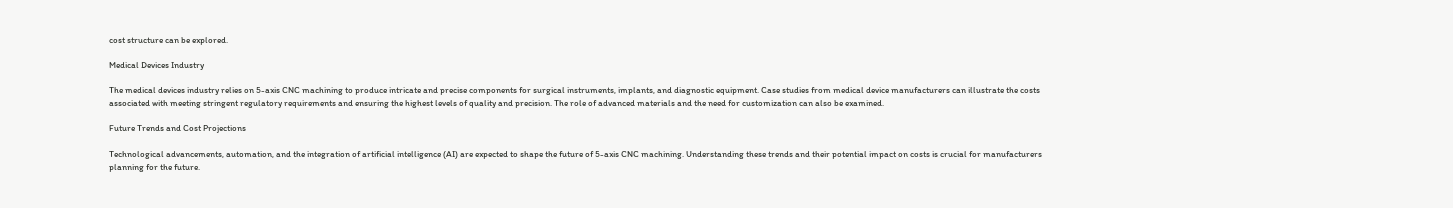cost structure can be explored.

Medical Devices Industry

The medical devices industry relies on 5-axis CNC machining to produce intricate and precise components for surgical instruments, implants, and diagnostic equipment. Case studies from medical device manufacturers can illustrate the costs associated with meeting stringent regulatory requirements and ensuring the highest levels of quality and precision. The role of advanced materials and the need for customization can also be examined.

Future Trends and Cost Projections

Technological advancements, automation, and the integration of artificial intelligence (AI) are expected to shape the future of 5-axis CNC machining. Understanding these trends and their potential impact on costs is crucial for manufacturers planning for the future.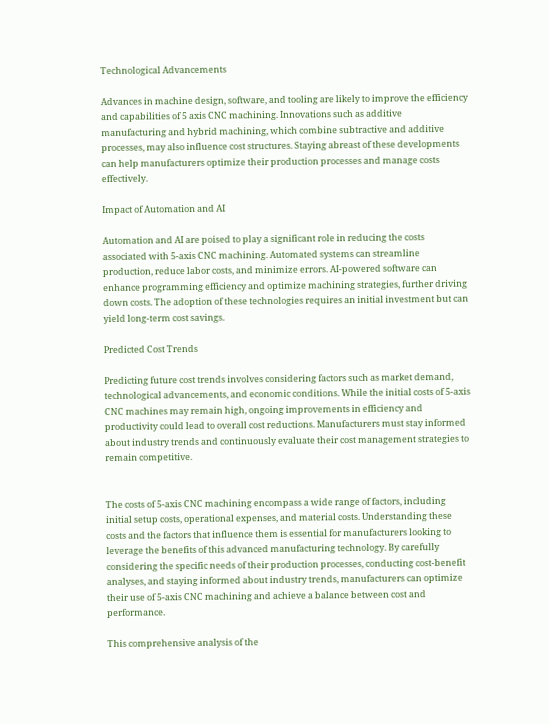Technological Advancements

Advances in machine design, software, and tooling are likely to improve the efficiency and capabilities of 5 axis CNC machining. Innovations such as additive manufacturing and hybrid machining, which combine subtractive and additive processes, may also influence cost structures. Staying abreast of these developments can help manufacturers optimize their production processes and manage costs effectively.

Impact of Automation and AI

Automation and AI are poised to play a significant role in reducing the costs associated with 5-axis CNC machining. Automated systems can streamline production, reduce labor costs, and minimize errors. AI-powered software can enhance programming efficiency and optimize machining strategies, further driving down costs. The adoption of these technologies requires an initial investment but can yield long-term cost savings.

Predicted Cost Trends

Predicting future cost trends involves considering factors such as market demand, technological advancements, and economic conditions. While the initial costs of 5-axis CNC machines may remain high, ongoing improvements in efficiency and productivity could lead to overall cost reductions. Manufacturers must stay informed about industry trends and continuously evaluate their cost management strategies to remain competitive.


The costs of 5-axis CNC machining encompass a wide range of factors, including initial setup costs, operational expenses, and material costs. Understanding these costs and the factors that influence them is essential for manufacturers looking to leverage the benefits of this advanced manufacturing technology. By carefully considering the specific needs of their production processes, conducting cost-benefit analyses, and staying informed about industry trends, manufacturers can optimize their use of 5-axis CNC machining and achieve a balance between cost and performance.

This comprehensive analysis of the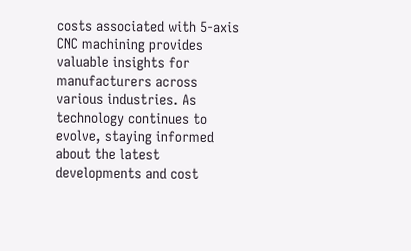costs associated with 5-axis CNC machining provides valuable insights for manufacturers across various industries. As technology continues to evolve, staying informed about the latest developments and cost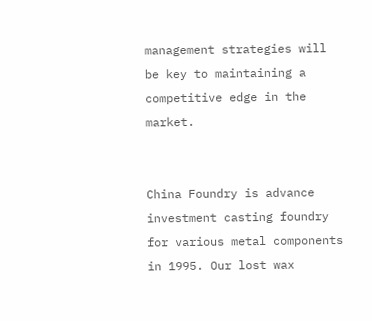management strategies will be key to maintaining a competitive edge in the market.


China Foundry is advance investment casting foundry for various metal components in 1995. Our lost wax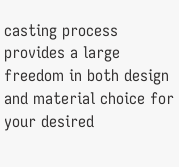casting process provides a large freedom in both design and material choice for your desired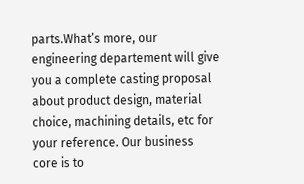parts.What’s more, our engineering departement will give you a complete casting proposal about product design, material choice, machining details, etc for your reference. Our business core is to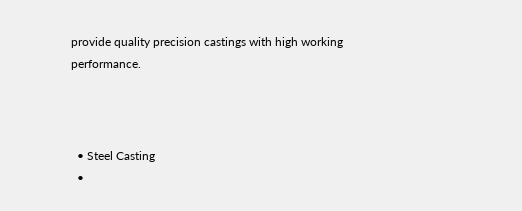provide quality precision castings with high working performance.



  • Steel Casting
  •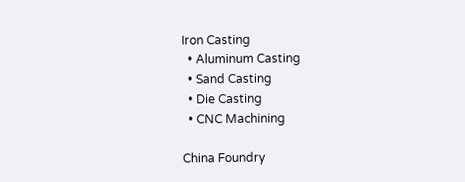Iron Casting
  • Aluminum Casting
  • Sand Casting
  • Die Casting
  • CNC Machining

China Foundry